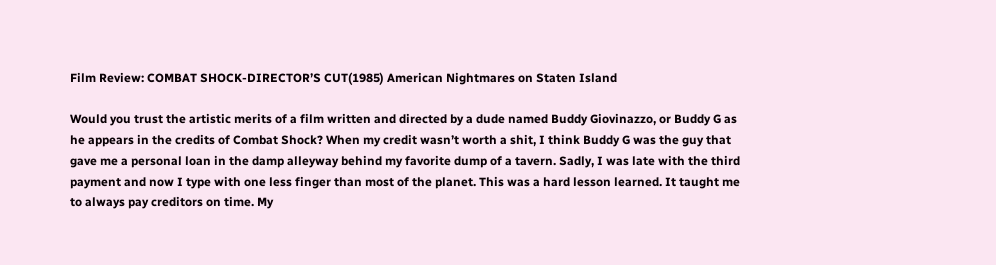Film Review: COMBAT SHOCK-DIRECTOR’S CUT(1985) American Nightmares on Staten Island

Would you trust the artistic merits of a film written and directed by a dude named Buddy Giovinazzo, or Buddy G as he appears in the credits of Combat Shock? When my credit wasn’t worth a shit, I think Buddy G was the guy that gave me a personal loan in the damp alleyway behind my favorite dump of a tavern. Sadly, I was late with the third payment and now I type with one less finger than most of the planet. This was a hard lesson learned. It taught me to always pay creditors on time. My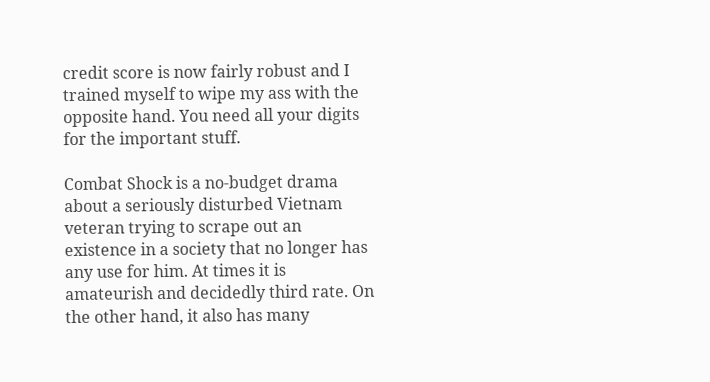credit score is now fairly robust and I trained myself to wipe my ass with the opposite hand. You need all your digits for the important stuff.

Combat Shock is a no-budget drama about a seriously disturbed Vietnam veteran trying to scrape out an existence in a society that no longer has any use for him. At times it is amateurish and decidedly third rate. On the other hand, it also has many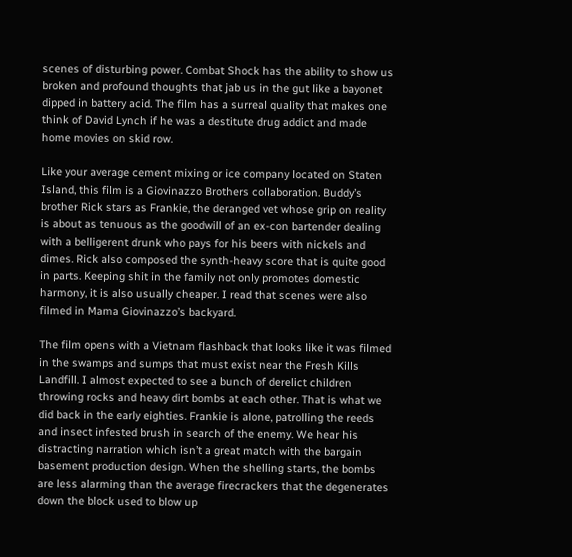scenes of disturbing power. Combat Shock has the ability to show us broken and profound thoughts that jab us in the gut like a bayonet dipped in battery acid. The film has a surreal quality that makes one think of David Lynch if he was a destitute drug addict and made home movies on skid row.

Like your average cement mixing or ice company located on Staten Island, this film is a Giovinazzo Brothers collaboration. Buddy’s brother Rick stars as Frankie, the deranged vet whose grip on reality is about as tenuous as the goodwill of an ex-con bartender dealing with a belligerent drunk who pays for his beers with nickels and dimes. Rick also composed the synth-heavy score that is quite good in parts. Keeping shit in the family not only promotes domestic harmony, it is also usually cheaper. I read that scenes were also filmed in Mama Giovinazzo’s backyard.

The film opens with a Vietnam flashback that looks like it was filmed in the swamps and sumps that must exist near the Fresh Kills Landfill. I almost expected to see a bunch of derelict children throwing rocks and heavy dirt bombs at each other. That is what we did back in the early eighties. Frankie is alone, patrolling the reeds and insect infested brush in search of the enemy. We hear his distracting narration which isn’t a great match with the bargain basement production design. When the shelling starts, the bombs are less alarming than the average firecrackers that the degenerates down the block used to blow up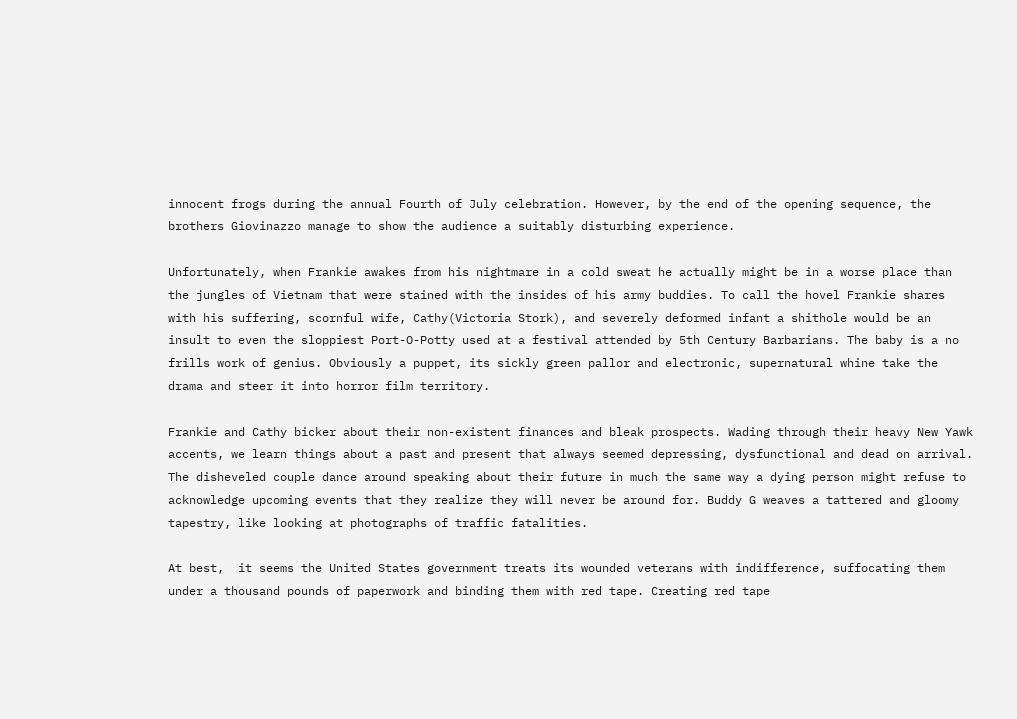innocent frogs during the annual Fourth of July celebration. However, by the end of the opening sequence, the brothers Giovinazzo manage to show the audience a suitably disturbing experience.

Unfortunately, when Frankie awakes from his nightmare in a cold sweat he actually might be in a worse place than the jungles of Vietnam that were stained with the insides of his army buddies. To call the hovel Frankie shares with his suffering, scornful wife, Cathy(Victoria Stork), and severely deformed infant a shithole would be an insult to even the sloppiest Port-O-Potty used at a festival attended by 5th Century Barbarians. The baby is a no frills work of genius. Obviously a puppet, its sickly green pallor and electronic, supernatural whine take the drama and steer it into horror film territory.

Frankie and Cathy bicker about their non-existent finances and bleak prospects. Wading through their heavy New Yawk accents, we learn things about a past and present that always seemed depressing, dysfunctional and dead on arrival. The disheveled couple dance around speaking about their future in much the same way a dying person might refuse to acknowledge upcoming events that they realize they will never be around for. Buddy G weaves a tattered and gloomy tapestry, like looking at photographs of traffic fatalities.

At best,  it seems the United States government treats its wounded veterans with indifference, suffocating them under a thousand pounds of paperwork and binding them with red tape. Creating red tape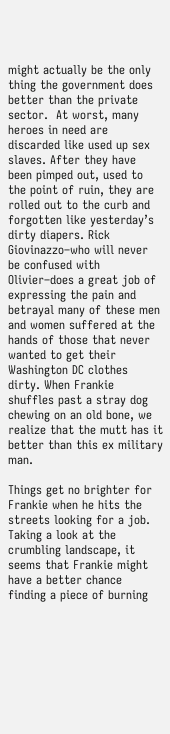might actually be the only thing the government does better than the private sector.  At worst, many heroes in need are discarded like used up sex slaves. After they have been pimped out, used to the point of ruin, they are rolled out to the curb and forgotten like yesterday’s dirty diapers. Rick Giovinazzo–who will never be confused with Olivier–does a great job of expressing the pain and betrayal many of these men and women suffered at the hands of those that never wanted to get their Washington DC clothes dirty. When Frankie shuffles past a stray dog chewing on an old bone, we realize that the mutt has it better than this ex military man.

Things get no brighter for Frankie when he hits the streets looking for a job. Taking a look at the crumbling landscape, it seems that Frankie might have a better chance finding a piece of burning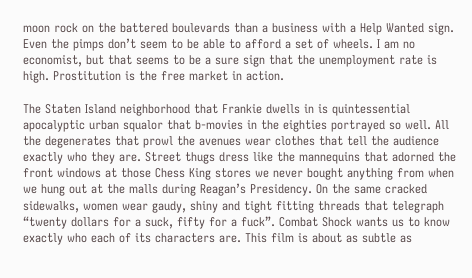moon rock on the battered boulevards than a business with a Help Wanted sign. Even the pimps don’t seem to be able to afford a set of wheels. I am no economist, but that seems to be a sure sign that the unemployment rate is high. Prostitution is the free market in action.

The Staten Island neighborhood that Frankie dwells in is quintessential apocalyptic urban squalor that b-movies in the eighties portrayed so well. All the degenerates that prowl the avenues wear clothes that tell the audience exactly who they are. Street thugs dress like the mannequins that adorned the front windows at those Chess King stores we never bought anything from when we hung out at the malls during Reagan’s Presidency. On the same cracked sidewalks, women wear gaudy, shiny and tight fitting threads that telegraph “twenty dollars for a suck, fifty for a fuck”. Combat Shock wants us to know exactly who each of its characters are. This film is about as subtle as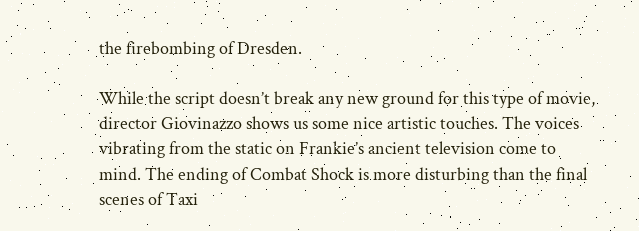the firebombing of Dresden.

While the script doesn’t break any new ground for this type of movie, director Giovinazzo shows us some nice artistic touches. The voices vibrating from the static on Frankie’s ancient television come to mind. The ending of Combat Shock is more disturbing than the final scenes of Taxi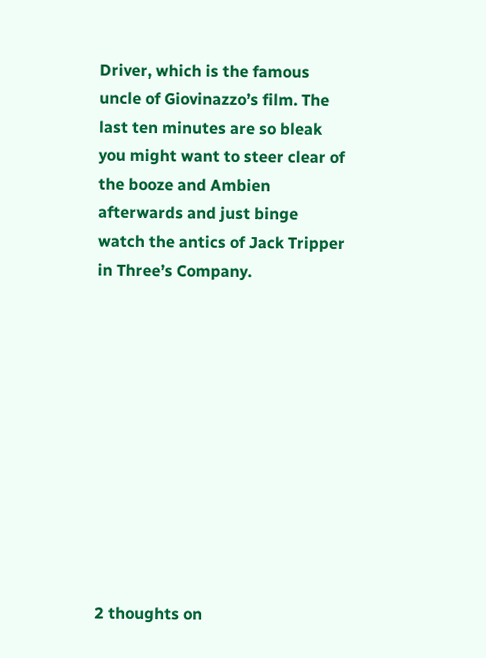Driver, which is the famous uncle of Giovinazzo’s film. The last ten minutes are so bleak you might want to steer clear of the booze and Ambien afterwards and just binge watch the antics of Jack Tripper in Three’s Company.











2 thoughts on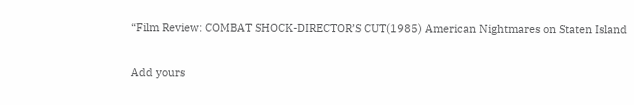“Film Review: COMBAT SHOCK-DIRECTOR’S CUT(1985) American Nightmares on Staten Island

Add yours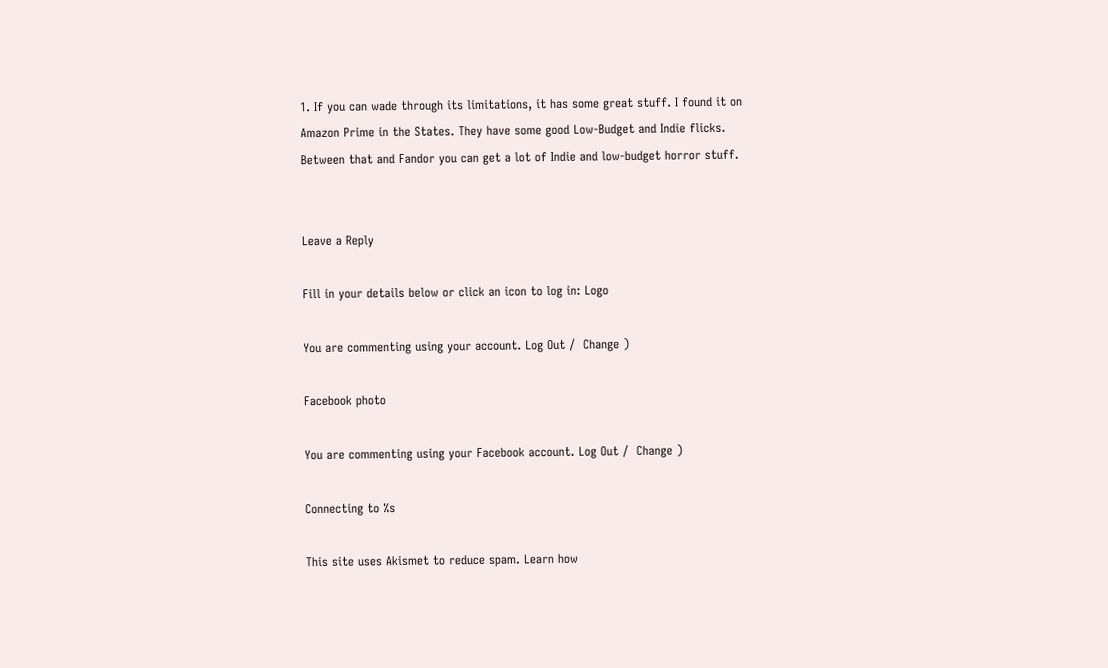1. If you can wade through its limitations, it has some great stuff. I found it on Amazon Prime in the States. They have some good Low-Budget and Indie flicks. Between that and Fandor you can get a lot of Indie and low-budget horror stuff.


Leave a Reply

Fill in your details below or click an icon to log in: Logo

You are commenting using your account. Log Out /  Change )

Facebook photo

You are commenting using your Facebook account. Log Out /  Change )

Connecting to %s

This site uses Akismet to reduce spam. Learn how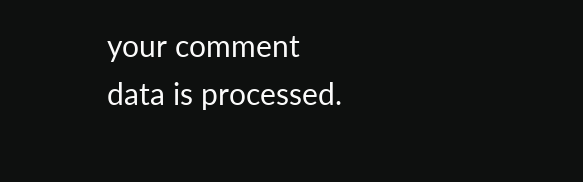your comment data is processed.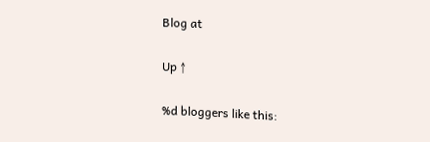Blog at

Up ↑

%d bloggers like this: